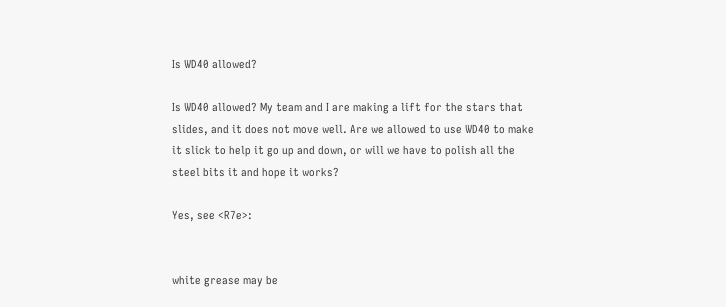Is WD40 allowed?

Is WD40 allowed? My team and I are making a lift for the stars that slides, and it does not move well. Are we allowed to use WD40 to make it slick to help it go up and down, or will we have to polish all the steel bits it and hope it works?

Yes, see <R7e>:


white grease may be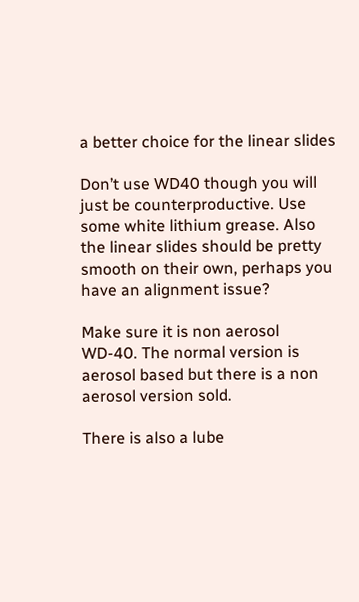a better choice for the linear slides

Don’t use WD40 though you will just be counterproductive. Use some white lithium grease. Also the linear slides should be pretty smooth on their own, perhaps you have an alignment issue?

Make sure it is non aerosol WD-40. The normal version is aerosol based but there is a non aerosol version sold.

There is also a lube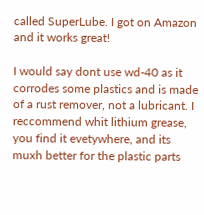called SuperLube. I got on Amazon and it works great!

I would say dont use wd-40 as it corrodes some plastics and is made of a rust remover, not a lubricant. I reccommend whit lithium grease, you find it evetywhere, and its muxh better for the plastic parts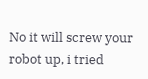No it will screw your robot up, i tried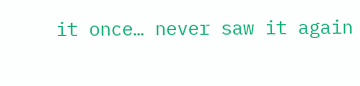it once… never saw it again